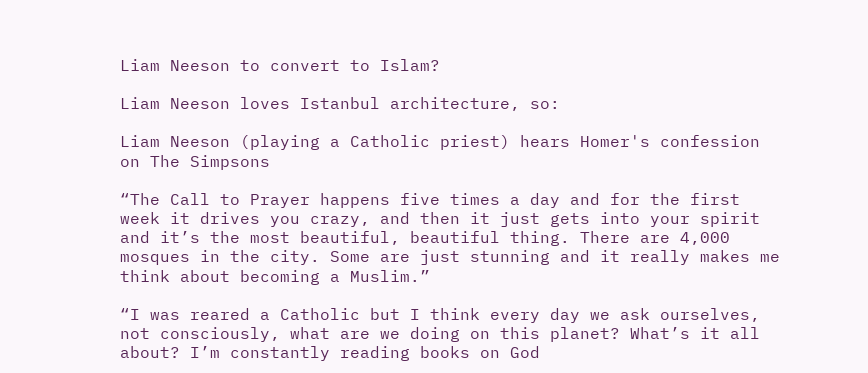Liam Neeson to convert to Islam?

Liam Neeson loves Istanbul architecture, so:

Liam Neeson (playing a Catholic priest) hears Homer's confession on The Simpsons

“The Call to Prayer happens five times a day and for the first week it drives you crazy, and then it just gets into your spirit and it’s the most beautiful, beautiful thing. There are 4,000 mosques in the city. Some are just stunning and it really makes me think about becoming a Muslim.”

“I was reared a Catholic but I think every day we ask ourselves, not consciously, what are we doing on this planet? What’s it all about? I’m constantly reading books on God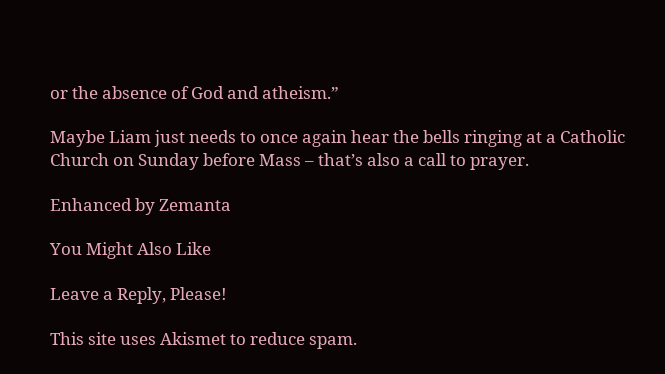or the absence of God and atheism.”

Maybe Liam just needs to once again hear the bells ringing at a Catholic Church on Sunday before Mass – that’s also a call to prayer.

Enhanced by Zemanta

You Might Also Like

Leave a Reply, Please!

This site uses Akismet to reduce spam.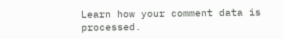Learn how your comment data is processed.